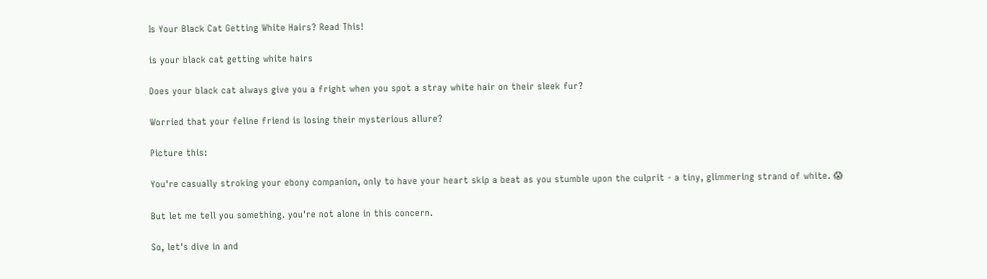Is Your Black Cat Getting White Hairs? Read This!

is your black cat getting white hairs

Does your black cat always give you a fright when you spot a stray white hair on their sleek fur?

Worried that your feline friend is losing their mysterious allure?

Picture this:

You're casually stroking your ebony companion, only to have your heart skip a beat as you stumble upon the culprit - a tiny, glimmering strand of white. 😱

But let me tell you something. you're not alone in this concern.

So, let's dive in and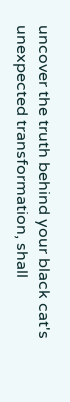uncover the truth behind your black cat's unexpected transformation, shall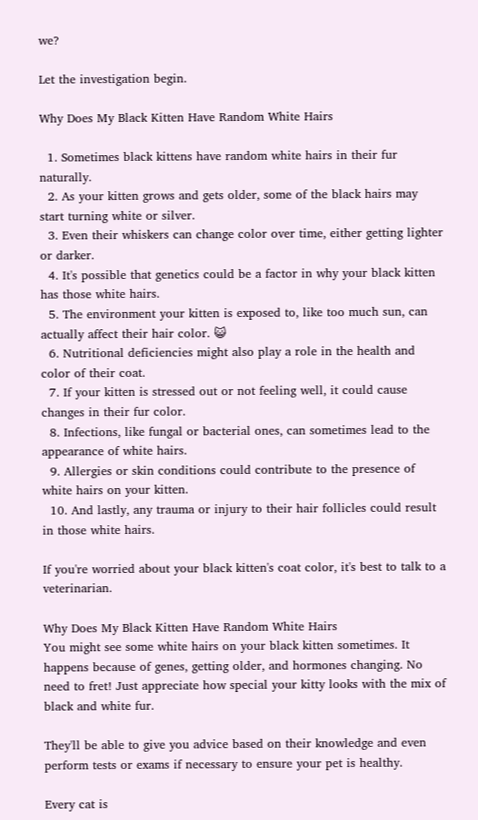we?

Let the investigation begin.

Why Does My Black Kitten Have Random White Hairs

  1. Sometimes black kittens have random white hairs in their fur naturally.
  2. As your kitten grows and gets older, some of the black hairs may start turning white or silver.
  3. Even their whiskers can change color over time, either getting lighter or darker.
  4. It's possible that genetics could be a factor in why your black kitten has those white hairs.
  5. The environment your kitten is exposed to, like too much sun, can actually affect their hair color. 😺
  6. Nutritional deficiencies might also play a role in the health and color of their coat.
  7. If your kitten is stressed out or not feeling well, it could cause changes in their fur color.
  8. Infections, like fungal or bacterial ones, can sometimes lead to the appearance of white hairs.
  9. Allergies or skin conditions could contribute to the presence of white hairs on your kitten.
  10. And lastly, any trauma or injury to their hair follicles could result in those white hairs.

If you're worried about your black kitten's coat color, it's best to talk to a veterinarian.

Why Does My Black Kitten Have Random White Hairs
You might see some white hairs on your black kitten sometimes. It happens because of genes, getting older, and hormones changing. No need to fret! Just appreciate how special your kitty looks with the mix of black and white fur.

They'll be able to give you advice based on their knowledge and even perform tests or exams if necessary to ensure your pet is healthy.

Every cat is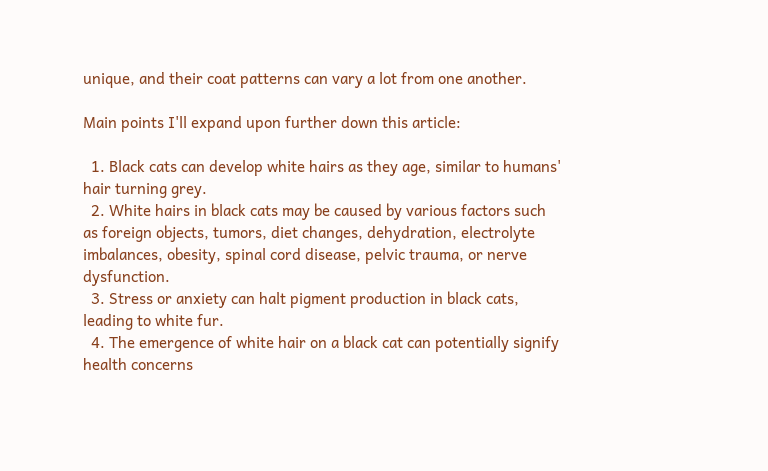unique, and their coat patterns can vary a lot from one another.

Main points I'll expand upon further down this article:

  1. Black cats can develop white hairs as they age, similar to humans' hair turning grey.
  2. White hairs in black cats may be caused by various factors such as foreign objects, tumors, diet changes, dehydration, electrolyte imbalances, obesity, spinal cord disease, pelvic trauma, or nerve dysfunction.
  3. Stress or anxiety can halt pigment production in black cats, leading to white fur.
  4. The emergence of white hair on a black cat can potentially signify health concerns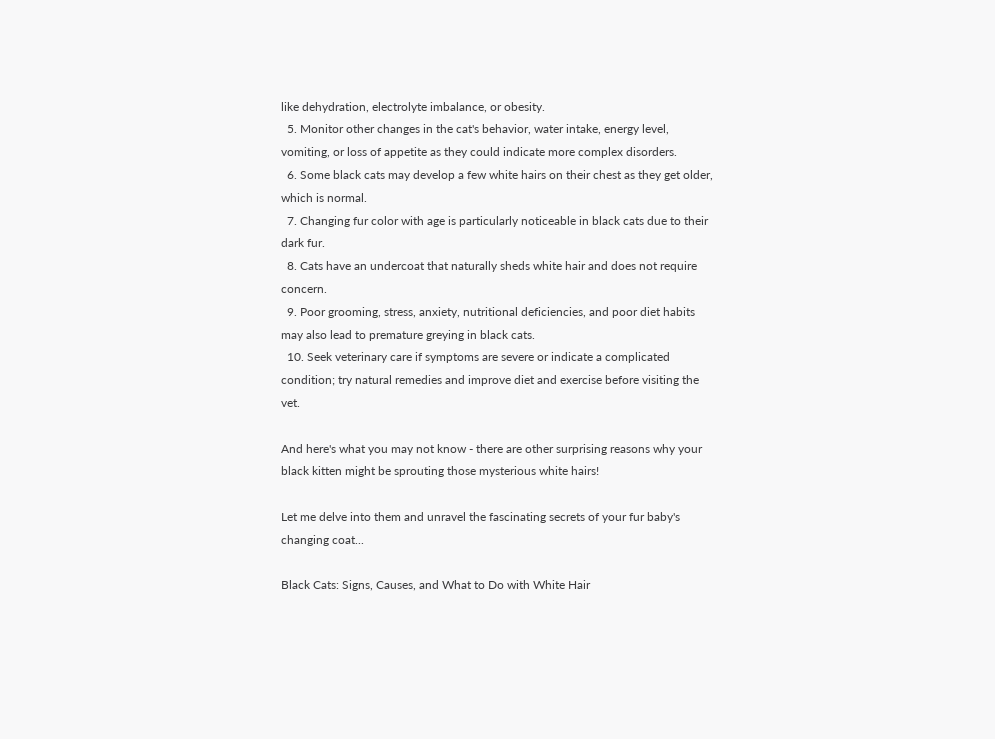like dehydration, electrolyte imbalance, or obesity.
  5. Monitor other changes in the cat's behavior, water intake, energy level, vomiting, or loss of appetite as they could indicate more complex disorders.
  6. Some black cats may develop a few white hairs on their chest as they get older, which is normal.
  7. Changing fur color with age is particularly noticeable in black cats due to their dark fur.
  8. Cats have an undercoat that naturally sheds white hair and does not require concern.
  9. Poor grooming, stress, anxiety, nutritional deficiencies, and poor diet habits may also lead to premature greying in black cats.
  10. Seek veterinary care if symptoms are severe or indicate a complicated condition; try natural remedies and improve diet and exercise before visiting the vet.

And here's what you may not know - there are other surprising reasons why your black kitten might be sprouting those mysterious white hairs!

Let me delve into them and unravel the fascinating secrets of your fur baby's changing coat...

Black Cats: Signs, Causes, and What to Do with White Hair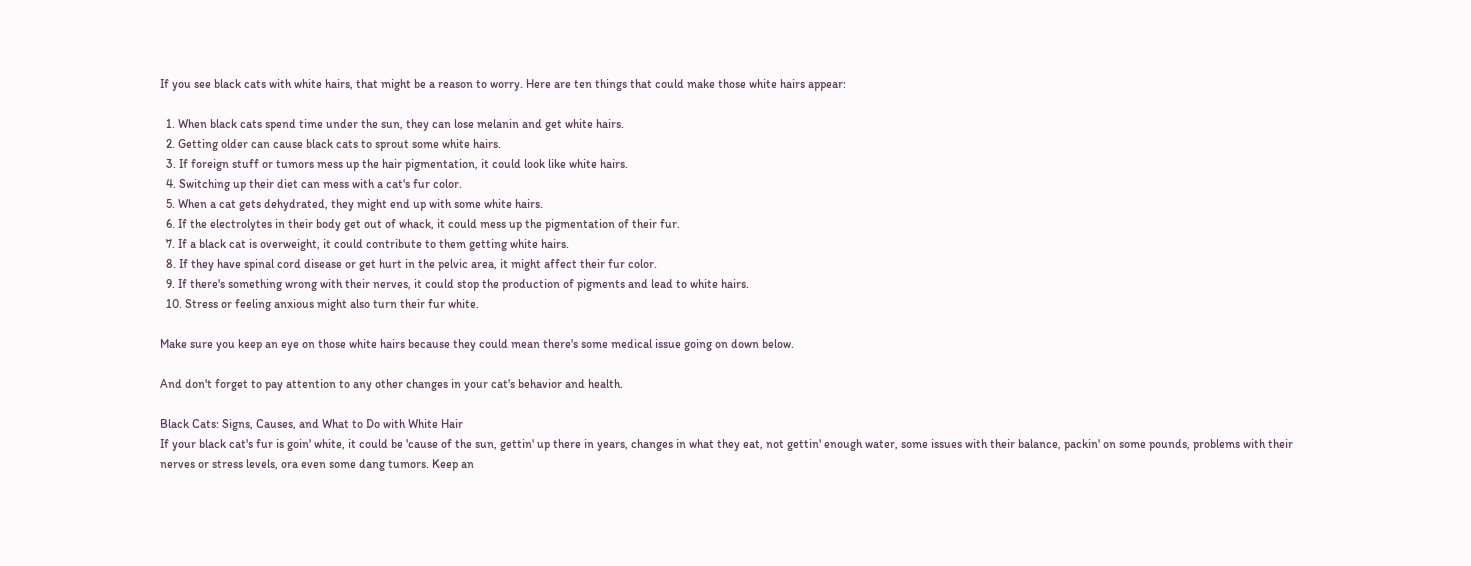If you see black cats with white hairs, that might be a reason to worry. Here are ten things that could make those white hairs appear:

  1. When black cats spend time under the sun, they can lose melanin and get white hairs.
  2. Getting older can cause black cats to sprout some white hairs.
  3. If foreign stuff or tumors mess up the hair pigmentation, it could look like white hairs.
  4. Switching up their diet can mess with a cat's fur color.
  5. When a cat gets dehydrated, they might end up with some white hairs.
  6. If the electrolytes in their body get out of whack, it could mess up the pigmentation of their fur.
  7. If a black cat is overweight, it could contribute to them getting white hairs.
  8. If they have spinal cord disease or get hurt in the pelvic area, it might affect their fur color.
  9. If there's something wrong with their nerves, it could stop the production of pigments and lead to white hairs.
  10. Stress or feeling anxious might also turn their fur white.

Make sure you keep an eye on those white hairs because they could mean there's some medical issue going on down below.

And don't forget to pay attention to any other changes in your cat's behavior and health.

Black Cats: Signs, Causes, and What to Do with White Hair
If your black cat's fur is goin' white, it could be 'cause of the sun, gettin' up there in years, changes in what they eat, not gettin' enough water, some issues with their balance, packin' on some pounds, problems with their nerves or stress levels, ora even some dang tumors. Keep an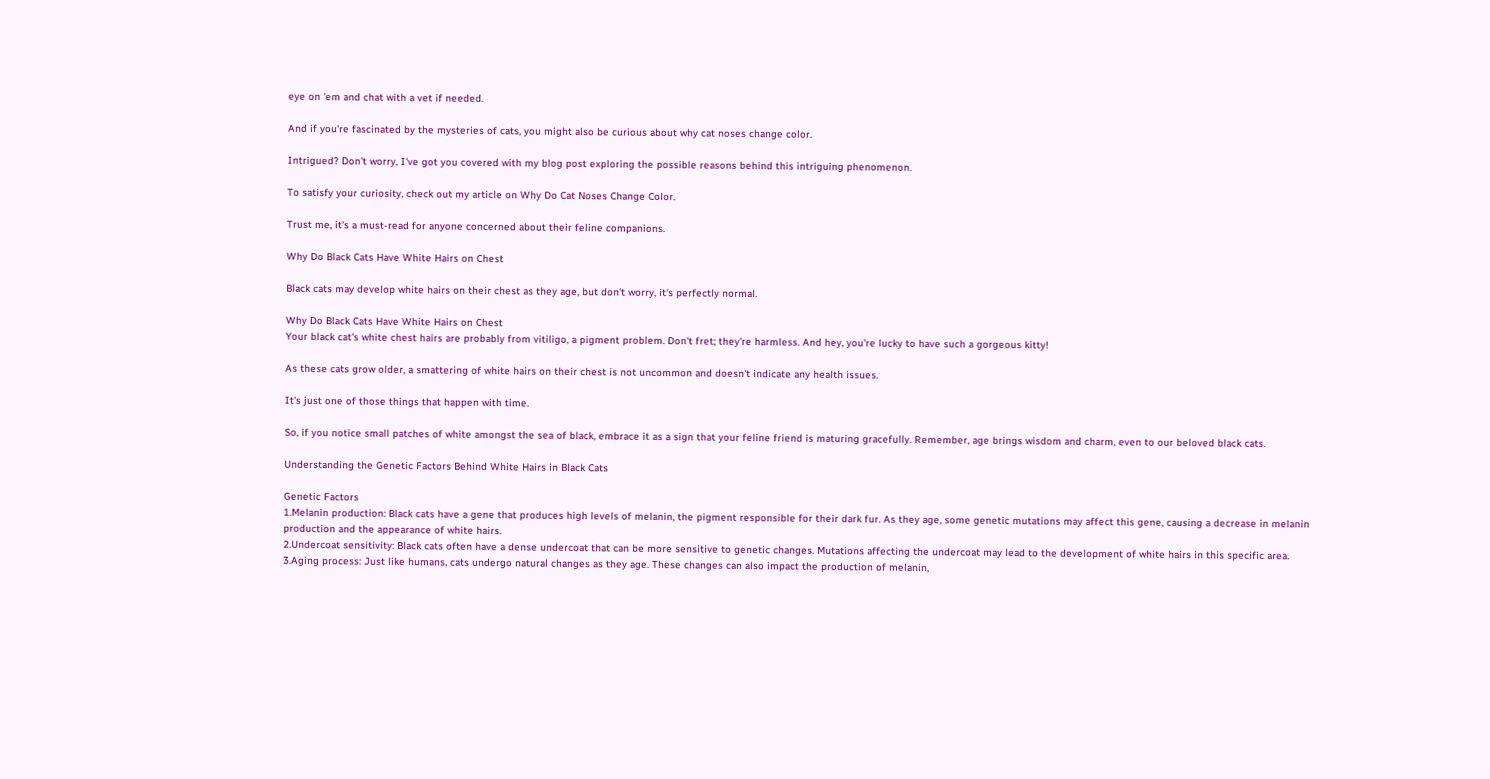eye on 'em and chat with a vet if needed.

And if you're fascinated by the mysteries of cats, you might also be curious about why cat noses change color.

Intrigued? Don't worry, I've got you covered with my blog post exploring the possible reasons behind this intriguing phenomenon.

To satisfy your curiosity, check out my article on Why Do Cat Noses Change Color.

Trust me, it's a must-read for anyone concerned about their feline companions.

Why Do Black Cats Have White Hairs on Chest

Black cats may develop white hairs on their chest as they age, but don't worry, it's perfectly normal.

Why Do Black Cats Have White Hairs on Chest
Your black cat's white chest hairs are probably from vitiligo, a pigment problem. Don't fret; they're harmless. And hey, you're lucky to have such a gorgeous kitty!

As these cats grow older, a smattering of white hairs on their chest is not uncommon and doesn't indicate any health issues.

It's just one of those things that happen with time.

So, if you notice small patches of white amongst the sea of black, embrace it as a sign that your feline friend is maturing gracefully. Remember, age brings wisdom and charm, even to our beloved black cats.

Understanding the Genetic Factors Behind White Hairs in Black Cats

Genetic Factors
1.Melanin production: Black cats have a gene that produces high levels of melanin, the pigment responsible for their dark fur. As they age, some genetic mutations may affect this gene, causing a decrease in melanin production and the appearance of white hairs.
2.Undercoat sensitivity: Black cats often have a dense undercoat that can be more sensitive to genetic changes. Mutations affecting the undercoat may lead to the development of white hairs in this specific area.
3.Aging process: Just like humans, cats undergo natural changes as they age. These changes can also impact the production of melanin,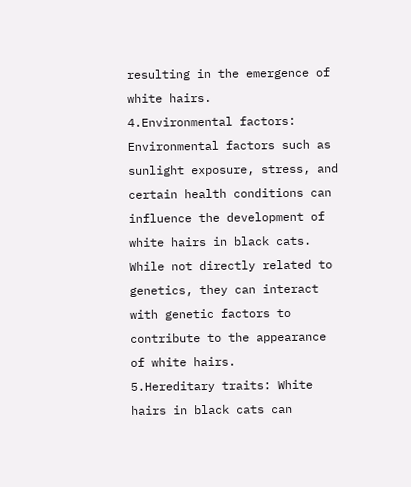resulting in the emergence of white hairs.
4.Environmental factors: Environmental factors such as sunlight exposure, stress, and certain health conditions can influence the development of white hairs in black cats. While not directly related to genetics, they can interact with genetic factors to contribute to the appearance of white hairs.
5.Hereditary traits: White hairs in black cats can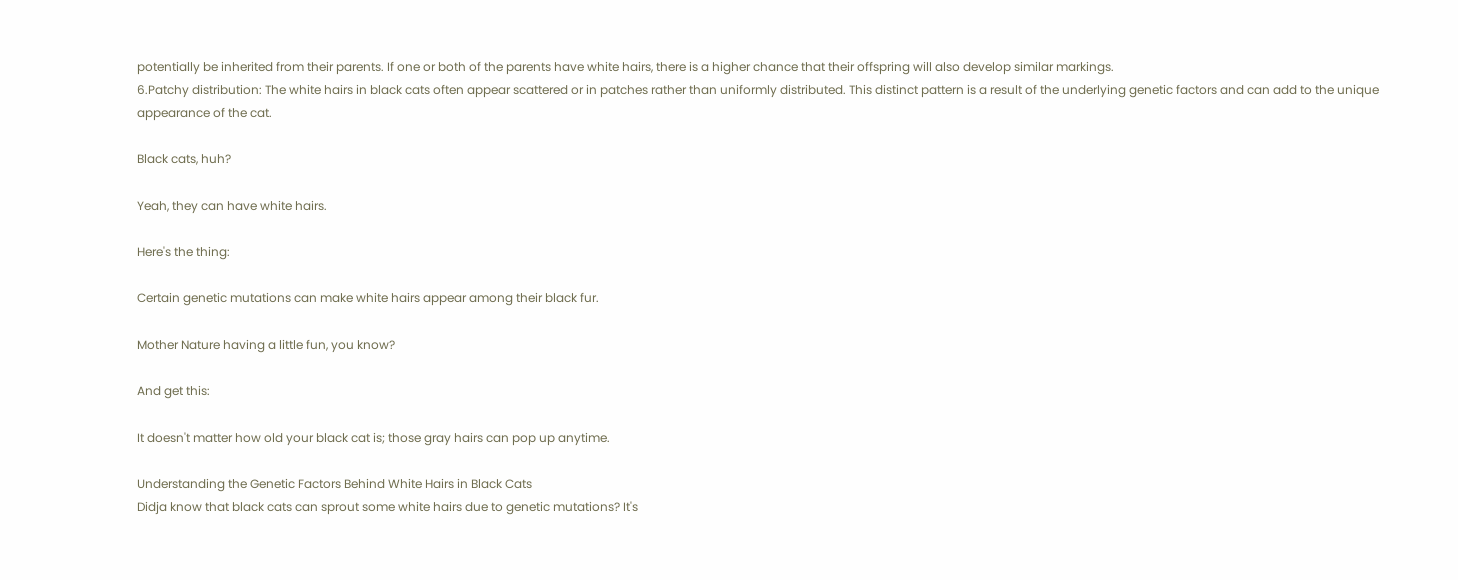potentially be inherited from their parents. If one or both of the parents have white hairs, there is a higher chance that their offspring will also develop similar markings.
6.Patchy distribution: The white hairs in black cats often appear scattered or in patches rather than uniformly distributed. This distinct pattern is a result of the underlying genetic factors and can add to the unique appearance of the cat.

Black cats, huh?

Yeah, they can have white hairs.

Here's the thing:

Certain genetic mutations can make white hairs appear among their black fur.

Mother Nature having a little fun, you know?

And get this:

It doesn't matter how old your black cat is; those gray hairs can pop up anytime.

Understanding the Genetic Factors Behind White Hairs in Black Cats
Didja know that black cats can sprout some white hairs due to genetic mutations? It's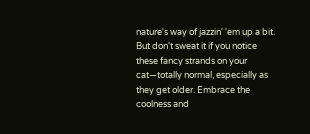nature's way of jazzin' 'em up a bit. But don't sweat it if you notice these fancy strands on your cat—totally normal, especially as they get older. Embrace the coolness and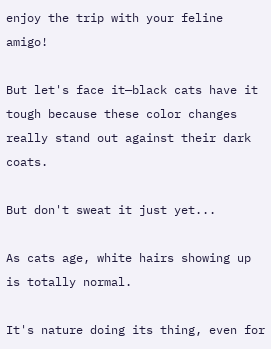enjoy the trip with your feline amigo!

But let's face it—black cats have it tough because these color changes really stand out against their dark coats.

But don't sweat it just yet...

As cats age, white hairs showing up is totally normal.

It's nature doing its thing, even for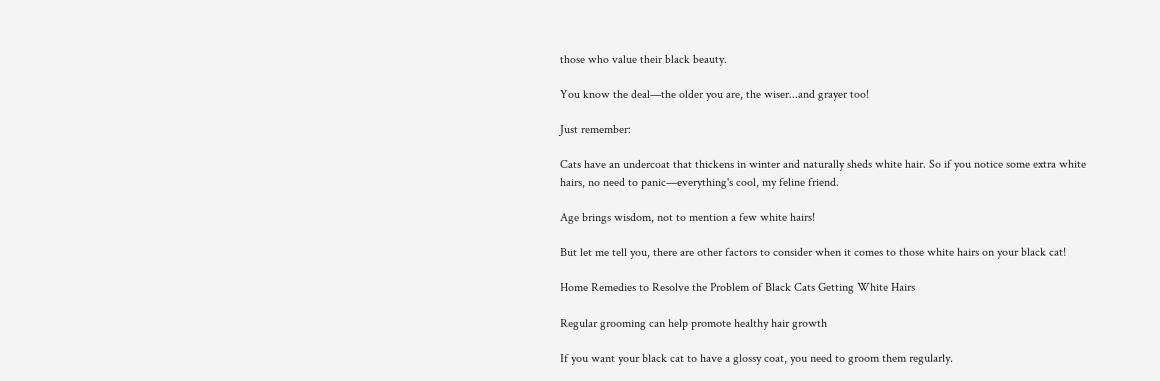those who value their black beauty.

You know the deal—the older you are, the wiser...and grayer too!

Just remember:

Cats have an undercoat that thickens in winter and naturally sheds white hair. So if you notice some extra white hairs, no need to panic—everything's cool, my feline friend.

Age brings wisdom, not to mention a few white hairs!

But let me tell you, there are other factors to consider when it comes to those white hairs on your black cat!

Home Remedies to Resolve the Problem of Black Cats Getting White Hairs

Regular grooming can help promote healthy hair growth

If you want your black cat to have a glossy coat, you need to groom them regularly.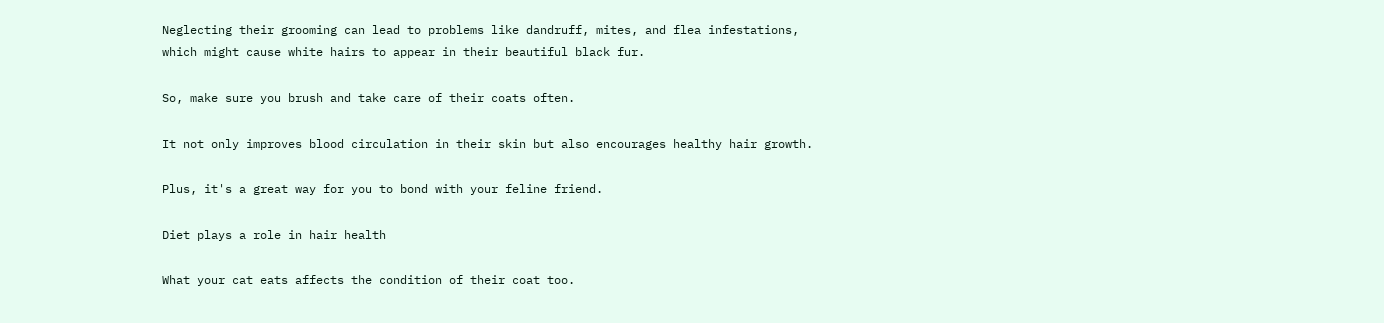Neglecting their grooming can lead to problems like dandruff, mites, and flea infestations, which might cause white hairs to appear in their beautiful black fur.

So, make sure you brush and take care of their coats often.

It not only improves blood circulation in their skin but also encourages healthy hair growth.

Plus, it's a great way for you to bond with your feline friend.

Diet plays a role in hair health

What your cat eats affects the condition of their coat too.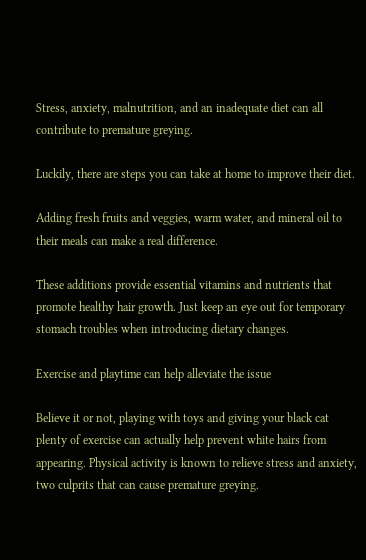Stress, anxiety, malnutrition, and an inadequate diet can all contribute to premature greying.

Luckily, there are steps you can take at home to improve their diet.

Adding fresh fruits and veggies, warm water, and mineral oil to their meals can make a real difference.

These additions provide essential vitamins and nutrients that promote healthy hair growth. Just keep an eye out for temporary stomach troubles when introducing dietary changes.

Exercise and playtime can help alleviate the issue

Believe it or not, playing with toys and giving your black cat plenty of exercise can actually help prevent white hairs from appearing. Physical activity is known to relieve stress and anxiety, two culprits that can cause premature greying.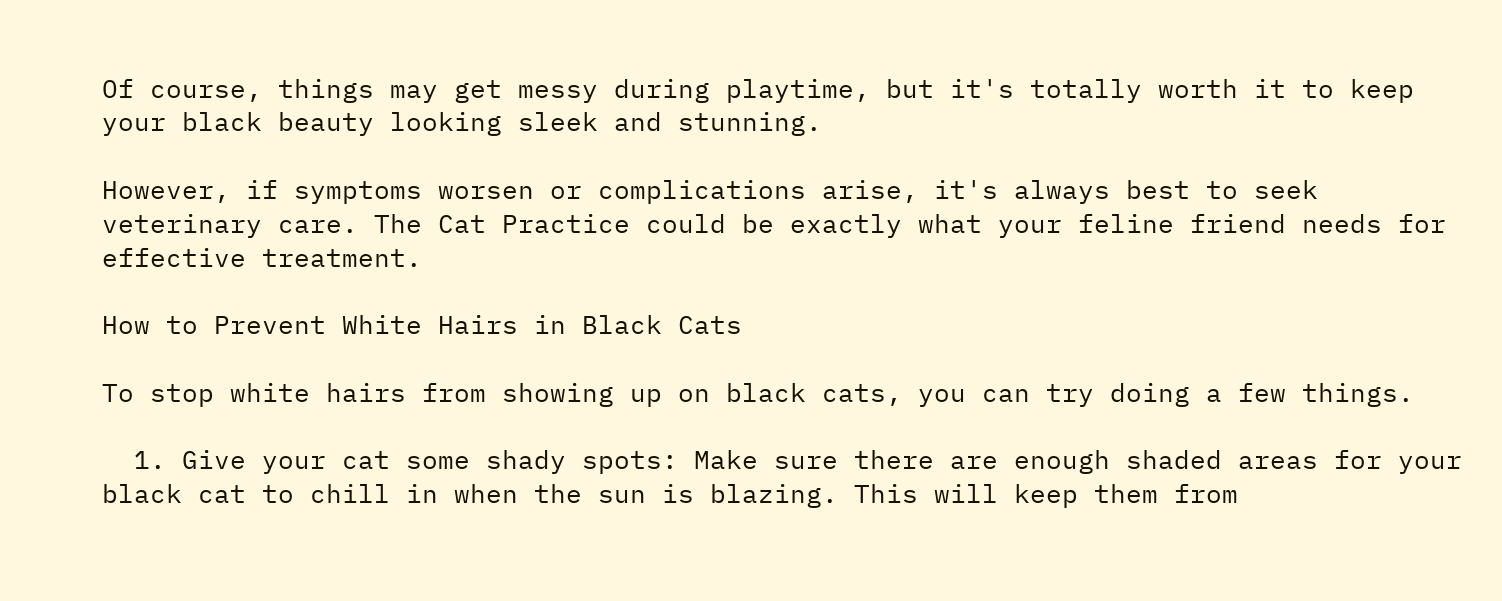Of course, things may get messy during playtime, but it's totally worth it to keep your black beauty looking sleek and stunning.

However, if symptoms worsen or complications arise, it's always best to seek veterinary care. The Cat Practice could be exactly what your feline friend needs for effective treatment.

How to Prevent White Hairs in Black Cats

To stop white hairs from showing up on black cats, you can try doing a few things.

  1. Give your cat some shady spots: Make sure there are enough shaded areas for your black cat to chill in when the sun is blazing. This will keep them from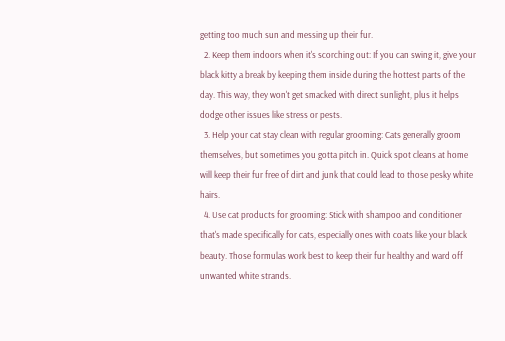getting too much sun and messing up their fur.
  2. Keep them indoors when it's scorching out: If you can swing it, give your black kitty a break by keeping them inside during the hottest parts of the day. This way, they won't get smacked with direct sunlight, plus it helps dodge other issues like stress or pests.
  3. Help your cat stay clean with regular grooming: Cats generally groom themselves, but sometimes you gotta pitch in. Quick spot cleans at home will keep their fur free of dirt and junk that could lead to those pesky white hairs.
  4. Use cat products for grooming: Stick with shampoo and conditioner that's made specifically for cats, especially ones with coats like your black beauty. Those formulas work best to keep their fur healthy and ward off unwanted white strands.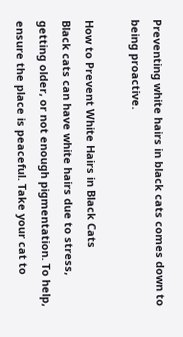Preventing white hairs in black cats comes down to being proactive.

How to Prevent White Hairs in Black Cats
Black cats can have white hairs due to stress, getting older, or not enough pigmentation. To help, ensure the place is peaceful. Take your cat to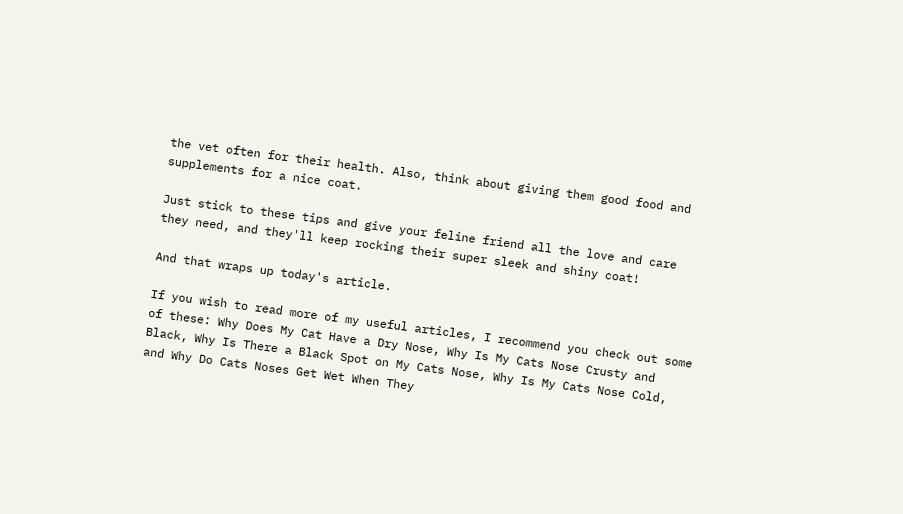the vet often for their health. Also, think about giving them good food and supplements for a nice coat.

Just stick to these tips and give your feline friend all the love and care they need, and they'll keep rocking their super sleek and shiny coat!

And that wraps up today's article.

If you wish to read more of my useful articles, I recommend you check out some of these: Why Does My Cat Have a Dry Nose, Why Is My Cats Nose Crusty and Black, Why Is There a Black Spot on My Cats Nose, Why Is My Cats Nose Cold, and Why Do Cats Noses Get Wet When They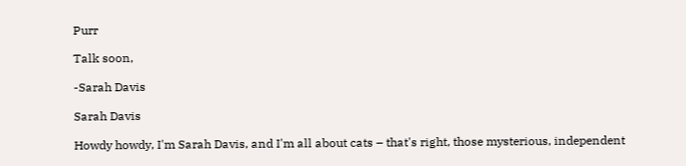Purr

Talk soon,

-Sarah Davis

Sarah Davis

Howdy howdy, I'm Sarah Davis, and I'm all about cats – that's right, those mysterious, independent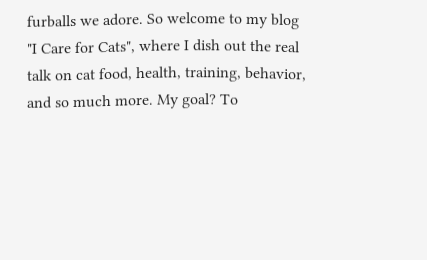furballs we adore. So welcome to my blog "I Care for Cats", where I dish out the real talk on cat food, health, training, behavior, and so much more. My goal? To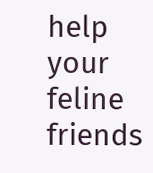help your feline friends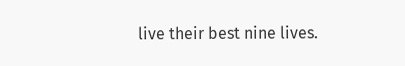live their best nine lives.